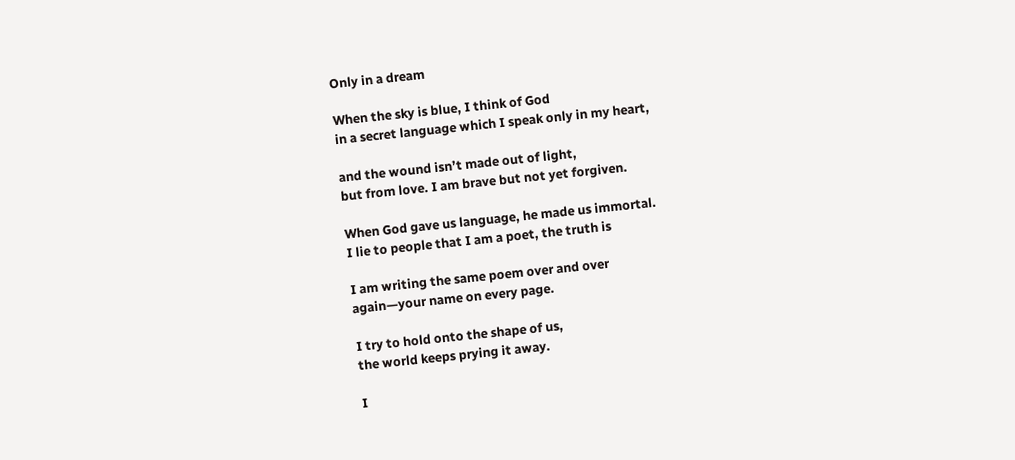Only in a dream

When the sky is blue, I think of God
in a secret language which I speak only in my heart,

and the wound isn’t made out of light,
but from love. I am brave but not yet forgiven.

When God gave us language, he made us immortal.
I lie to people that I am a poet, the truth is

I am writing the same poem over and over
again—your name on every page.

I try to hold onto the shape of us,
the world keeps prying it away.

I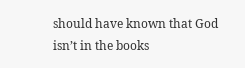should have known that God isn’t in the books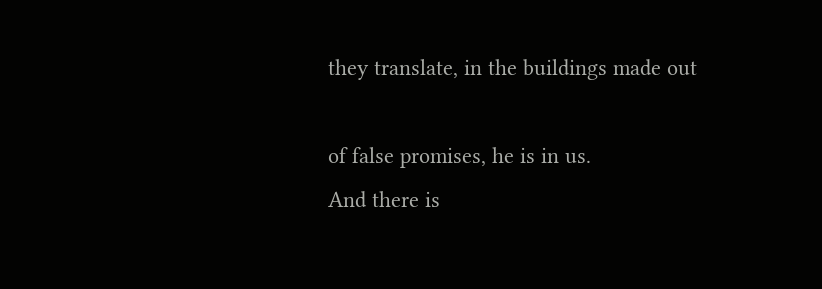they translate, in the buildings made out

of false promises, he is in us.
And there is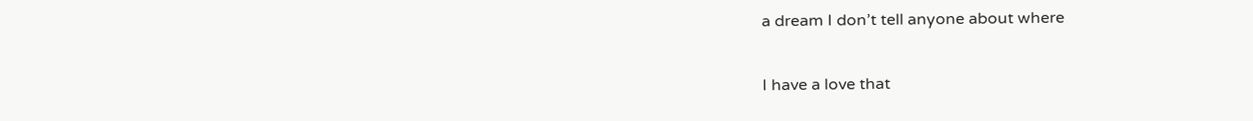a dream I don’t tell anyone about where

I have a love that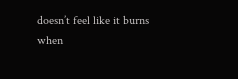doesn’t feel like it burns
when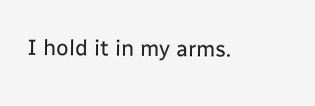I hold it in my arms.